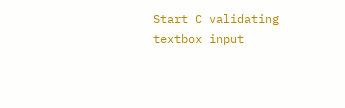Start C validating textbox input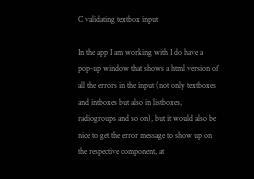C validating textbox input

In the app I am working with I do have a pop-up window that shows a html version of all the errors in the input (not only textboxes and intboxes but also in listboxes, radiogroups and so on), but it would also be nice to get the error message to show up on the respective component, at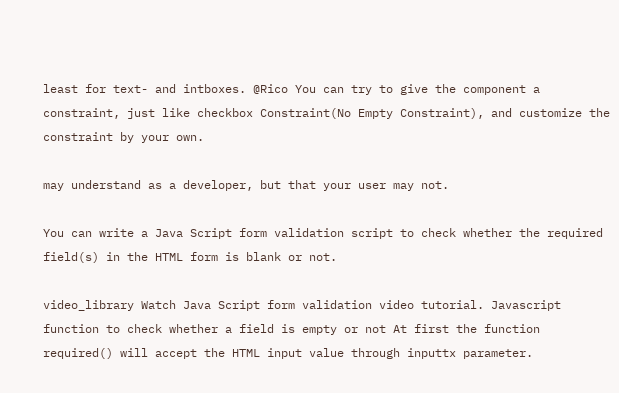least for text- and intboxes. @Rico You can try to give the component a constraint, just like checkbox Constraint(No Empty Constraint), and customize the constraint by your own.

may understand as a developer, but that your user may not.

You can write a Java Script form validation script to check whether the required field(s) in the HTML form is blank or not.

video_library Watch Java Script form validation video tutorial. Javascript function to check whether a field is empty or not At first the function required() will accept the HTML input value through inputtx parameter.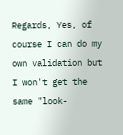Regards, Yes, of course I can do my own validation but I won't get the same "look-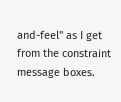and-feel" as I get from the constraint message boxes.